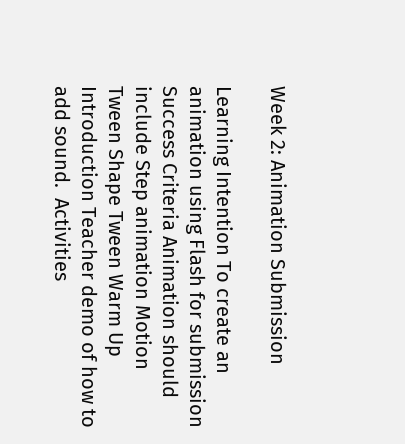Week 2: Animation Submission

Learning Intention To create an animation using Flash for submission Success Criteria Animation should include Step animation Motion Tween Shape Tween Warm Up Introduction Teacher demo of how to add sound.  Activities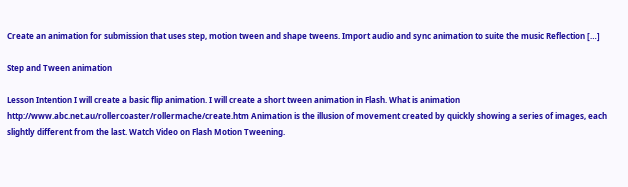Create an animation for submission that uses step, motion tween and shape tweens. Import audio and sync animation to suite the music Reflection […]

Step and Tween animation

Lesson Intention I will create a basic flip animation. I will create a short tween animation in Flash. What is animation http://www.abc.net.au/rollercoaster/rollermache/create.htm Animation is the illusion of movement created by quickly showing a series of images, each slightly different from the last. Watch Video on Flash Motion Tweening.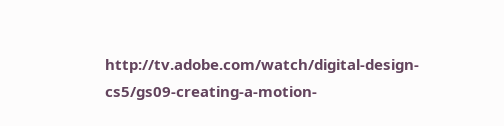http://tv.adobe.com/watch/digital-design-cs5/gs09-creating-a-motion-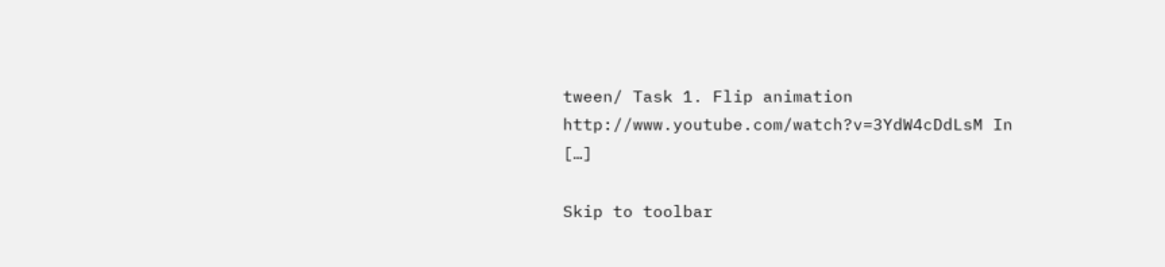tween/ Task 1. Flip animation http://www.youtube.com/watch?v=3YdW4cDdLsM In […]

Skip to toolbar